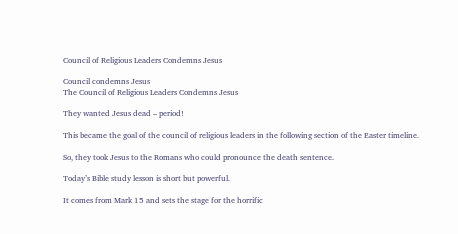Council of Religious Leaders Condemns Jesus

Council condemns Jesus
The Council of Religious Leaders Condemns Jesus

They wanted Jesus dead – period!

This became the goal of the council of religious leaders in the following section of the Easter timeline.

So, they took Jesus to the Romans who could pronounce the death sentence.

Today’s Bible study lesson is short but powerful.

It comes from Mark 15 and sets the stage for the horrific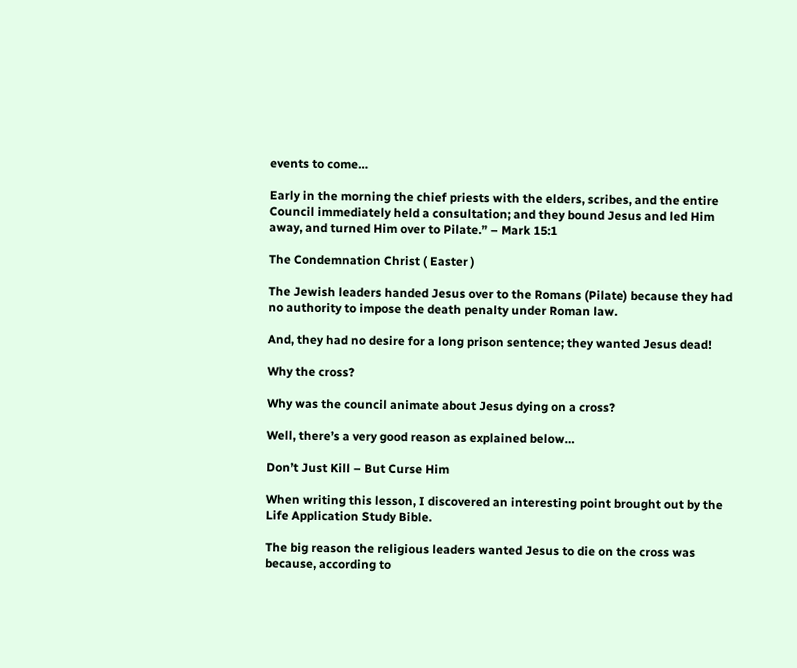events to come…

Early in the morning the chief priests with the elders, scribes, and the entire Council immediately held a consultation; and they bound Jesus and led Him away, and turned Him over to Pilate.” – Mark 15:1

The Condemnation Christ ( Easter )

The Jewish leaders handed Jesus over to the Romans (Pilate) because they had no authority to impose the death penalty under Roman law.

And, they had no desire for a long prison sentence; they wanted Jesus dead!

Why the cross?

Why was the council animate about Jesus dying on a cross?

Well, there’s a very good reason as explained below…

Don’t Just Kill – But Curse Him

When writing this lesson, I discovered an interesting point brought out by the Life Application Study Bible.

The big reason the religious leaders wanted Jesus to die on the cross was because, according to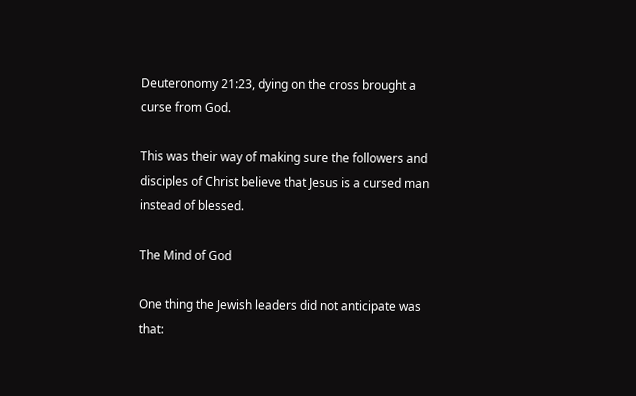Deuteronomy 21:23, dying on the cross brought a curse from God.

This was their way of making sure the followers and disciples of Christ believe that Jesus is a cursed man instead of blessed.

The Mind of God

One thing the Jewish leaders did not anticipate was that: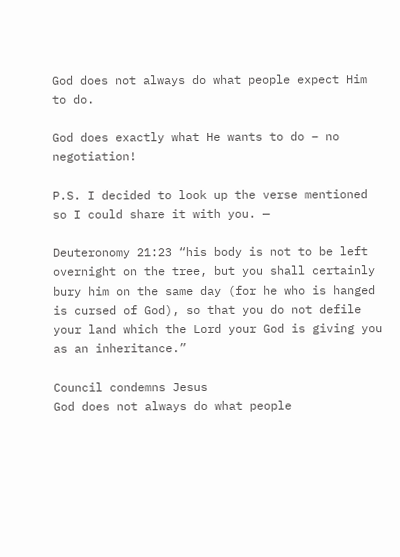God does not always do what people expect Him to do.

God does exactly what He wants to do – no negotiation!

P.S. I decided to look up the verse mentioned so I could share it with you. —

Deuteronomy 21:23 “his body is not to be left overnight on the tree, but you shall certainly bury him on the same day (for he who is hanged is cursed of God), so that you do not defile your land which the Lord your God is giving you as an inheritance.”

Council condemns Jesus
God does not always do what people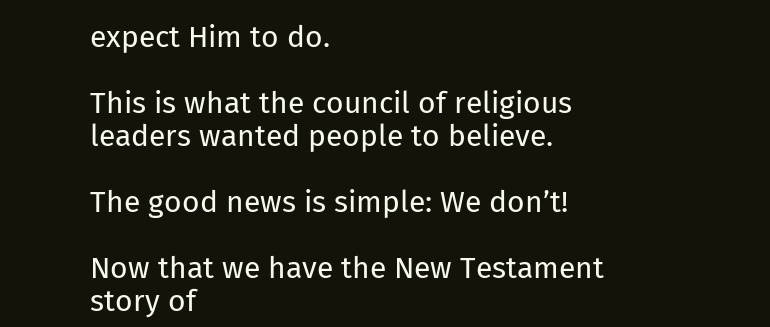expect Him to do.

This is what the council of religious leaders wanted people to believe.

The good news is simple: We don’t!

Now that we have the New Testament story of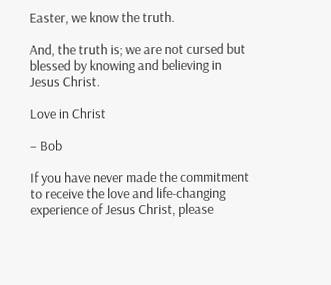Easter, we know the truth.

And, the truth is; we are not cursed but blessed by knowing and believing in Jesus Christ.

Love in Christ

– Bob

If you have never made the commitment to receive the love and life-changing experience of Jesus Christ, please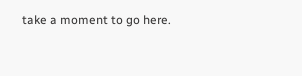take a moment to go here.